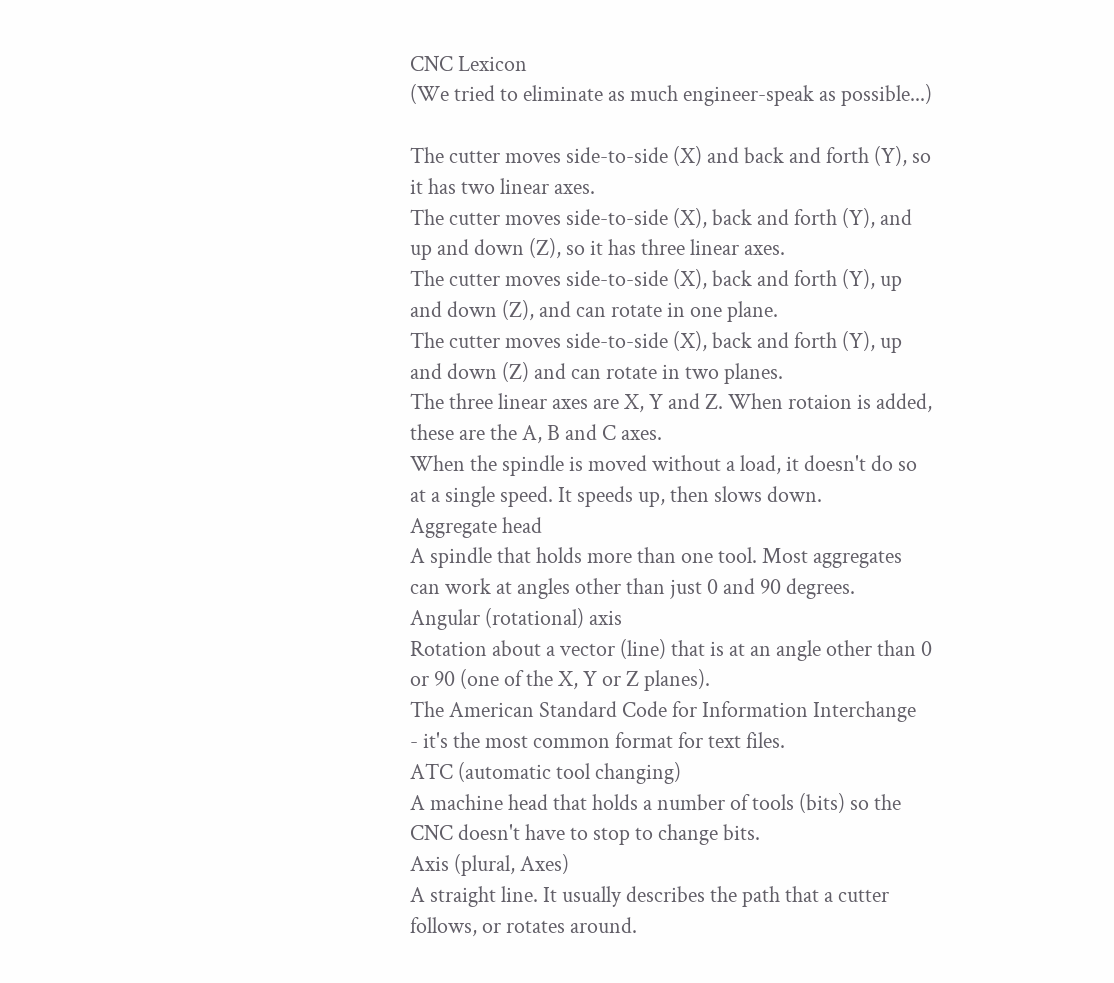CNC Lexicon
(We tried to eliminate as much engineer-speak as possible...)

The cutter moves side-to-side (X) and back and forth (Y), so it has two linear axes.
The cutter moves side-to-side (X), back and forth (Y), and up and down (Z), so it has three linear axes.
The cutter moves side-to-side (X), back and forth (Y), up and down (Z), and can rotate in one plane.
The cutter moves side-to-side (X), back and forth (Y), up and down (Z) and can rotate in two planes.
The three linear axes are X, Y and Z. When rotaion is added, these are the A, B and C axes.
When the spindle is moved without a load, it doesn't do so at a single speed. It speeds up, then slows down.
Aggregate head
A spindle that holds more than one tool. Most aggregates can work at angles other than just 0 and 90 degrees.
Angular (rotational) axis
Rotation about a vector (line) that is at an angle other than 0 or 90 (one of the X, Y or Z planes).
The American Standard Code for Information Interchange  - it's the most common format for text files.
ATC (automatic tool changing)
A machine head that holds a number of tools (bits) so the CNC doesn't have to stop to change bits.
Axis (plural, Axes)
A straight line. It usually describes the path that a cutter follows, or rotates around.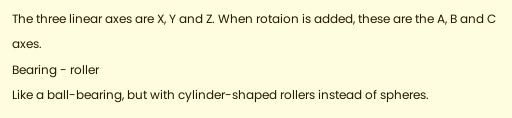The three linear axes are X, Y and Z. When rotaion is added, these are the A, B and C axes.
Bearing - roller
Like a ball-bearing, but with cylinder-shaped rollers instead of spheres.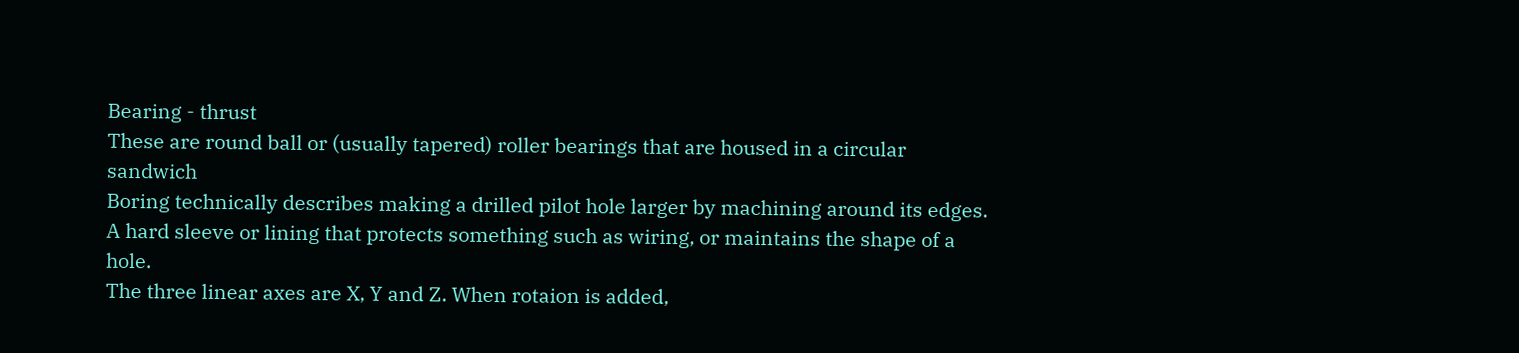Bearing - thrust
These are round ball or (usually tapered) roller bearings that are housed in a circular sandwich
Boring technically describes making a drilled pilot hole larger by machining around its edges.
A hard sleeve or lining that protects something such as wiring, or maintains the shape of a hole.
The three linear axes are X, Y and Z. When rotaion is added,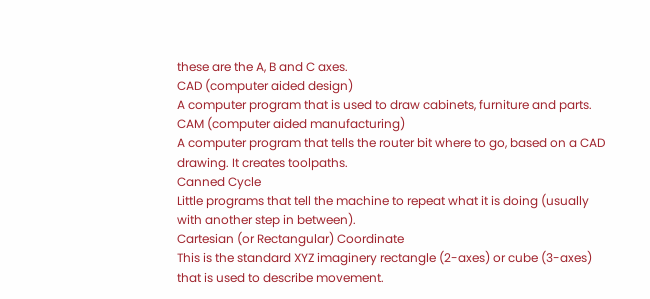these are the A, B and C axes.
CAD (computer aided design)
A computer program that is used to draw cabinets, furniture and parts.
CAM (computer aided manufacturing)
A computer program that tells the router bit where to go, based on a CAD drawing. It creates toolpaths.
Canned Cycle
Little programs that tell the machine to repeat what it is doing (usually with another step in between).
Cartesian (or Rectangular) Coordinate
This is the standard XYZ imaginery rectangle (2-axes) or cube (3-axes) that is used to describe movement.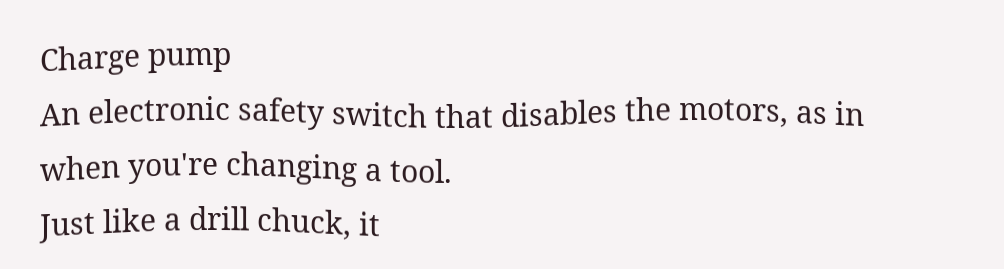Charge pump
An electronic safety switch that disables the motors, as in when you're changing a tool.
Just like a drill chuck, it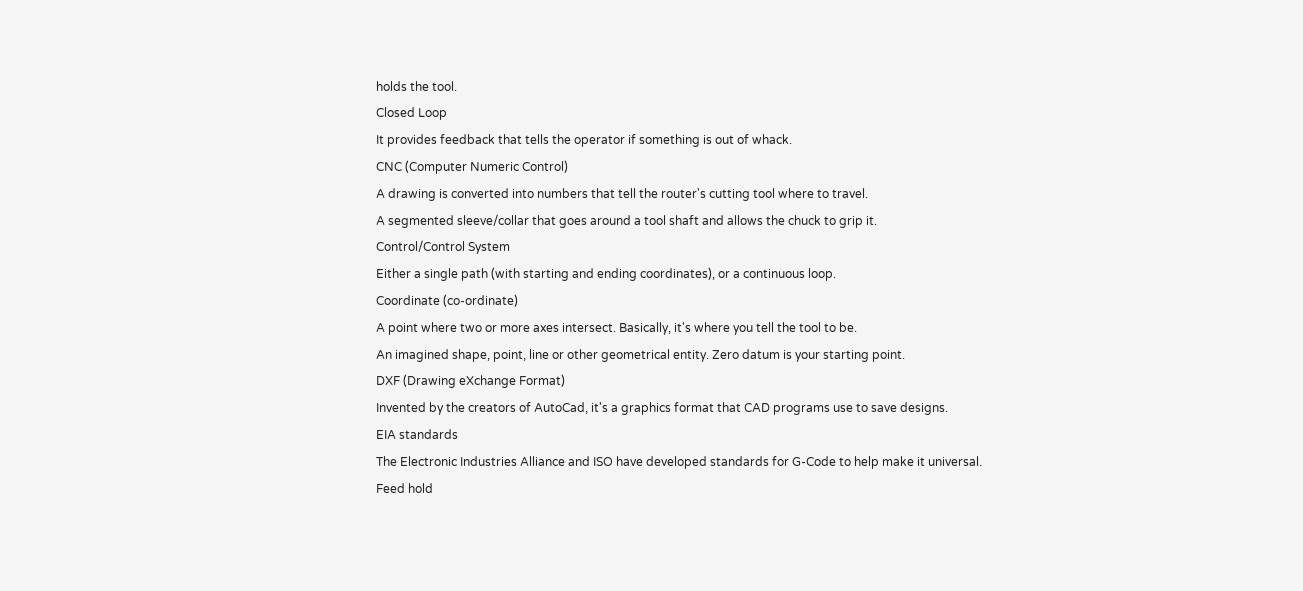holds the tool.
Closed Loop
It provides feedback that tells the operator if something is out of whack.
CNC (Computer Numeric Control)
A drawing is converted into numbers that tell the router's cutting tool where to travel.
A segmented sleeve/collar that goes around a tool shaft and allows the chuck to grip it.
Control/Control System
Either a single path (with starting and ending coordinates), or a continuous loop.
Coordinate (co-ordinate)
A point where two or more axes intersect. Basically, it's where you tell the tool to be.
An imagined shape, point, line or other geometrical entity. Zero datum is your starting point.
DXF (Drawing eXchange Format)
Invented by the creators of AutoCad, it's a graphics format that CAD programs use to save designs.
EIA standards
The Electronic Industries Alliance and ISO have developed standards for G-Code to help make it universal.
Feed hold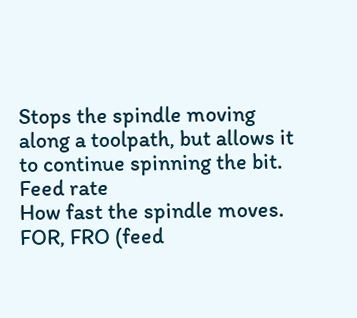Stops the spindle moving along a toolpath, but allows it to continue spinning the bit.
Feed rate
How fast the spindle moves.
FOR, FRO (feed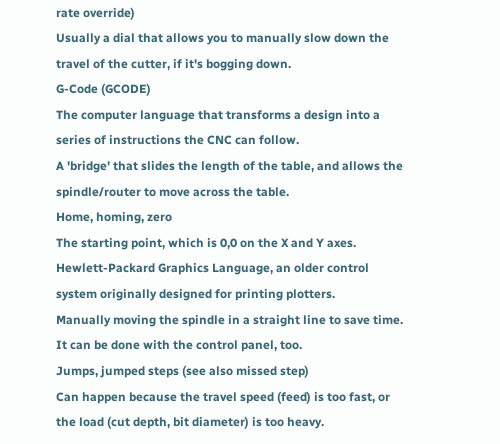rate override)
Usually a dial that allows you to manually slow down the travel of the cutter, if it's bogging down.
G-Code (GCODE)
The computer language that transforms a design into a series of instructions the CNC can follow.
A 'bridge' that slides the length of the table, and allows the spindle/router to move across the table.
Home, homing, zero
The starting point, which is 0,0 on the X and Y axes.
Hewlett-Packard Graphics Language, an older control system originally designed for printing plotters.
Manually moving the spindle in a straight line to save time. It can be done with the control panel, too.
Jumps, jumped steps (see also missed step)
Can happen because the travel speed (feed) is too fast, or the load (cut depth, bit diameter) is too heavy.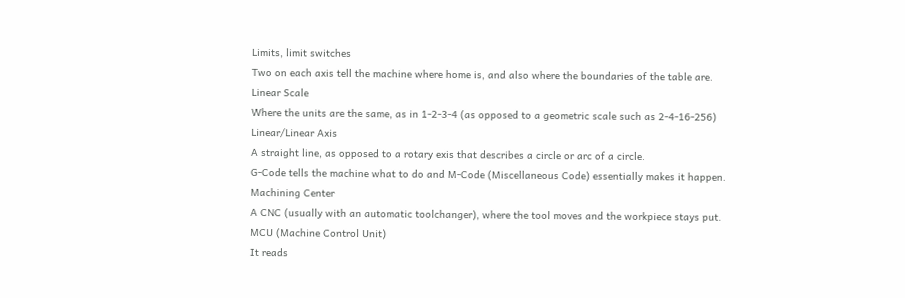Limits, limit switches
Two on each axis tell the machine where home is, and also where the boundaries of the table are.
Linear Scale
Where the units are the same, as in 1-2-3-4 (as opposed to a geometric scale such as 2-4-16-256)
Linear/Linear Axis
A straight line, as opposed to a rotary exis that describes a circle or arc of a circle.
G-Code tells the machine what to do and M-Code (Miscellaneous Code) essentially makes it happen.
Machining Center
A CNC (usually with an automatic toolchanger), where the tool moves and the workpiece stays put.
MCU (Machine Control Unit)
It reads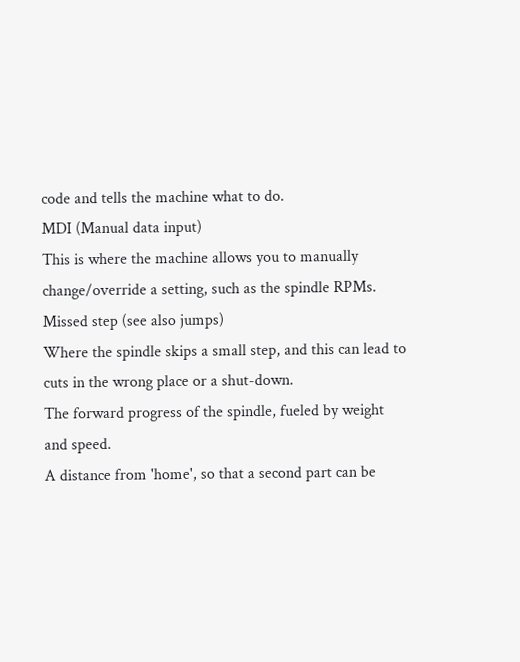code and tells the machine what to do.
MDI (Manual data input)
This is where the machine allows you to manually change/override a setting, such as the spindle RPMs.
Missed step (see also jumps)
Where the spindle skips a small step, and this can lead to cuts in the wrong place or a shut-down.
The forward progress of the spindle, fueled by weight and speed.
A distance from 'home', so that a second part can be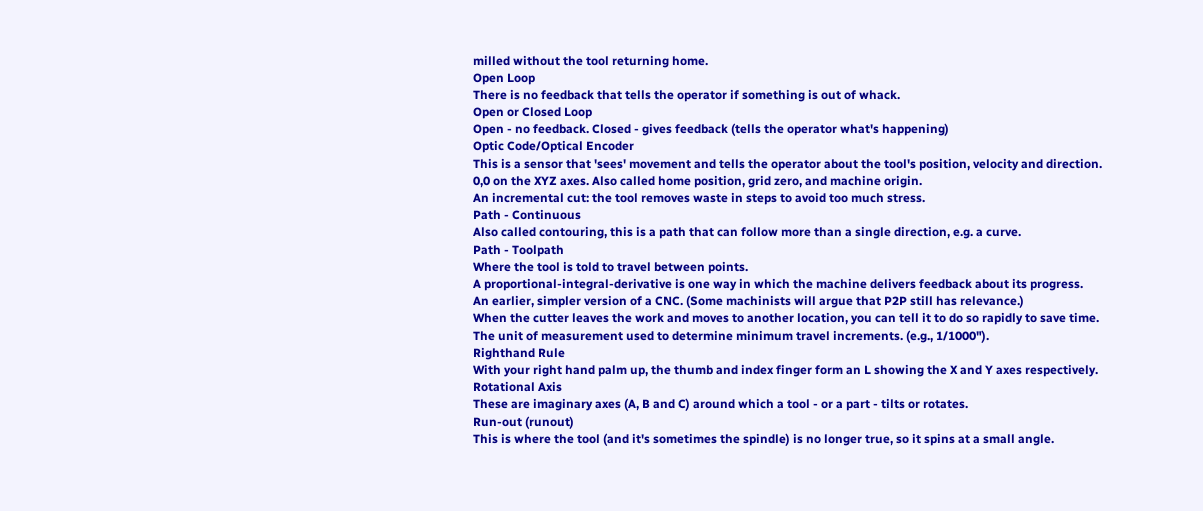milled without the tool returning home.
Open Loop
There is no feedback that tells the operator if something is out of whack.
Open or Closed Loop
Open - no feedback. Closed - gives feedback (tells the operator what's happening)
Optic Code/Optical Encoder
This is a sensor that 'sees' movement and tells the operator about the tool's position, velocity and direction.
0,0 on the XYZ axes. Also called home position, grid zero, and machine origin.
An incremental cut: the tool removes waste in steps to avoid too much stress.
Path - Continuous
Also called contouring, this is a path that can follow more than a single direction, e.g. a curve.
Path - Toolpath
Where the tool is told to travel between points.
A proportional-integral-derivative is one way in which the machine delivers feedback about its progress.
An earlier, simpler version of a CNC. (Some machinists will argue that P2P still has relevance.)
When the cutter leaves the work and moves to another location, you can tell it to do so rapidly to save time.
The unit of measurement used to determine minimum travel increments. (e.g., 1/1000").
Righthand Rule
With your right hand palm up, the thumb and index finger form an L showing the X and Y axes respectively.
Rotational Axis
These are imaginary axes (A, B and C) around which a tool - or a part - tilts or rotates.
Run-out (runout)
This is where the tool (and it's sometimes the spindle) is no longer true, so it spins at a small angle.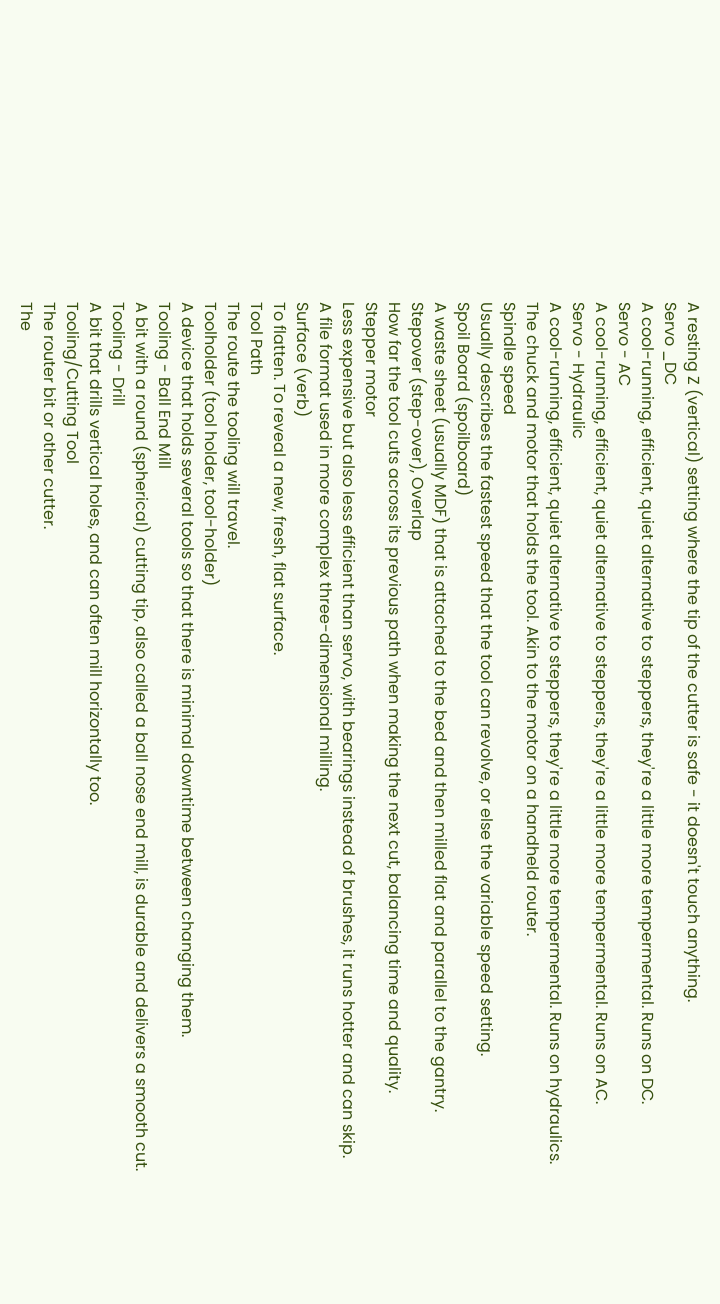A resting Z (vertical) setting where the tip of the cutter is safe - it doesn't touch anything.
Servo _DC
A cool-running, efficient, quiet alternative to steppers, they're a little more tempermental. Runs on DC.
Servo - AC
A cool-running, efficient, quiet alternative to steppers, they're a little more tempermental. Runs on AC.
Servo - Hydraulic
A cool-running, efficient, quiet alternative to steppers, they're a little more tempermental. Runs on hydraulics.
The chuck and motor that holds the tool. Akin to the motor on a handheld router.
Spindle speed
Usually describes the fastest speed that the tool can revolve, or else the variable speed setting.
Spoil Board (spoilboard)
A waste sheet (usually MDF) that is attached to the bed and then milled flat and parallel to the gantry.
Stepover (step-over), Overlap
How far the tool cuts across its previous path when making the next cut, balancing time and quality.
Stepper motor
Less expensive but also less efficient than servo, with bearings instead of brushes, it runs hotter and can skip.
A file format used in more complex three-dimensional milling.
Surface (verb)
To flatten. To reveal a new, fresh, flat surface.
Tool Path
The route the tooling will travel.
Toolholder (tool holder, tool-holder)
A device that holds several tools so that there is minimal downtime between changing them.
Tooling - Ball End Mill
A bit with a round (spherical) cutting tip, also called a ball nose end mill, is durable and delivers a smooth cut.
Tooling - Drill
A bit that drills vertical holes, and can often mill horizontally too.
Tooling/Cutting Tool
The router bit or other cutter.
The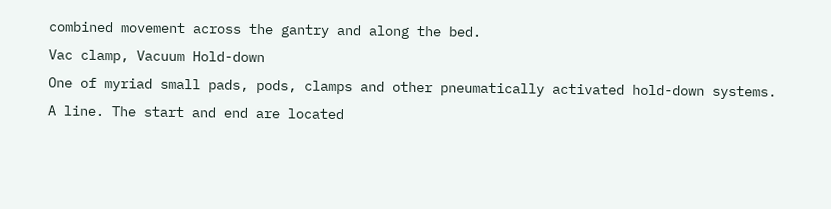combined movement across the gantry and along the bed.
Vac clamp, Vacuum Hold-down
One of myriad small pads, pods, clamps and other pneumatically activated hold-down systems.
A line. The start and end are located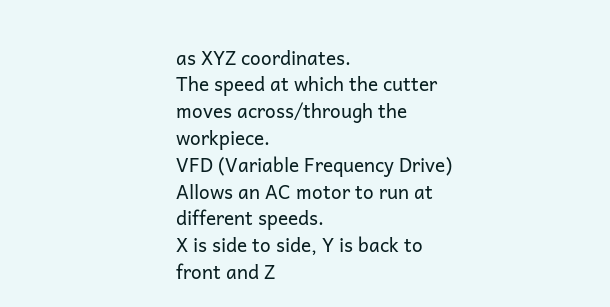as XYZ coordinates.
The speed at which the cutter moves across/through the workpiece.
VFD (Variable Frequency Drive)
Allows an AC motor to run at different speeds.
X is side to side, Y is back to front and Z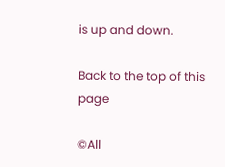is up and down.

Back to the top of this page

©All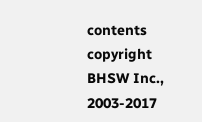contents copyright BHSW Inc., 2003-2017